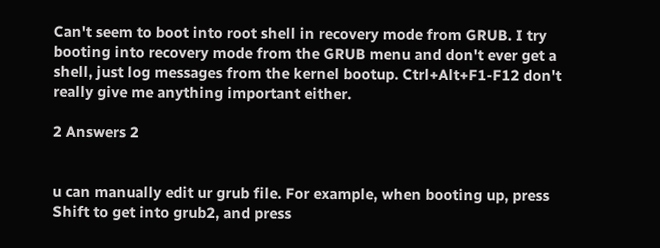Can't seem to boot into root shell in recovery mode from GRUB. I try booting into recovery mode from the GRUB menu and don't ever get a shell, just log messages from the kernel bootup. Ctrl+Alt+F1-F12 don't really give me anything important either.

2 Answers 2


u can manually edit ur grub file. For example, when booting up, press Shift to get into grub2, and press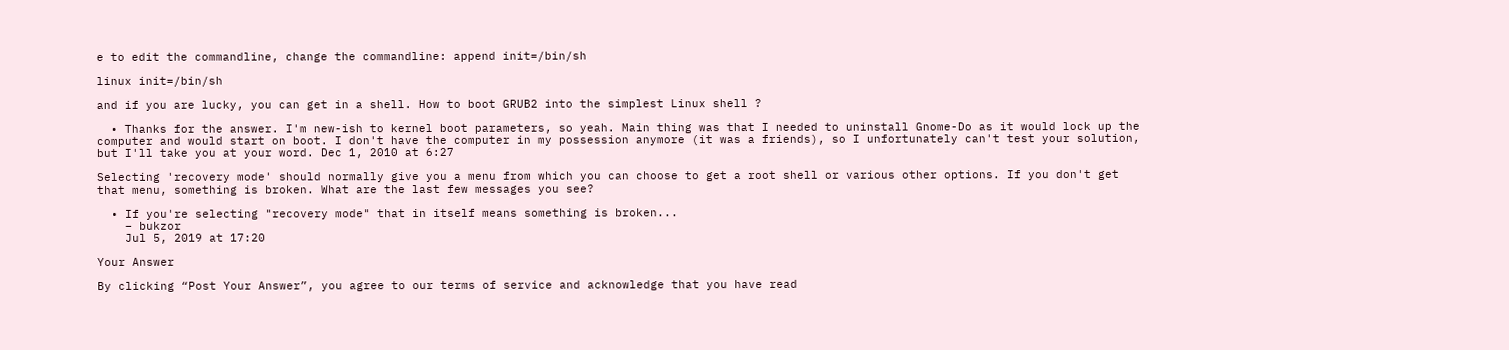e to edit the commandline, change the commandline: append init=/bin/sh

linux init=/bin/sh

and if you are lucky, you can get in a shell. How to boot GRUB2 into the simplest Linux shell ?

  • Thanks for the answer. I'm new-ish to kernel boot parameters, so yeah. Main thing was that I needed to uninstall Gnome-Do as it would lock up the computer and would start on boot. I don't have the computer in my possession anymore (it was a friends), so I unfortunately can't test your solution, but I'll take you at your word. Dec 1, 2010 at 6:27

Selecting 'recovery mode' should normally give you a menu from which you can choose to get a root shell or various other options. If you don't get that menu, something is broken. What are the last few messages you see?

  • If you're selecting "recovery mode" that in itself means something is broken...
    – bukzor
    Jul 5, 2019 at 17:20

Your Answer

By clicking “Post Your Answer”, you agree to our terms of service and acknowledge that you have read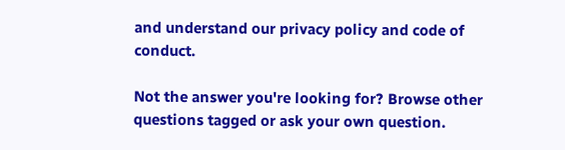and understand our privacy policy and code of conduct.

Not the answer you're looking for? Browse other questions tagged or ask your own question.